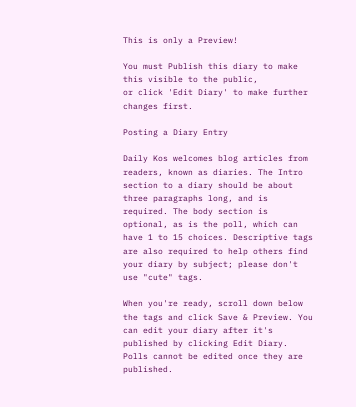This is only a Preview!

You must Publish this diary to make this visible to the public,
or click 'Edit Diary' to make further changes first.

Posting a Diary Entry

Daily Kos welcomes blog articles from readers, known as diaries. The Intro section to a diary should be about three paragraphs long, and is required. The body section is optional, as is the poll, which can have 1 to 15 choices. Descriptive tags are also required to help others find your diary by subject; please don't use "cute" tags.

When you're ready, scroll down below the tags and click Save & Preview. You can edit your diary after it's published by clicking Edit Diary. Polls cannot be edited once they are published.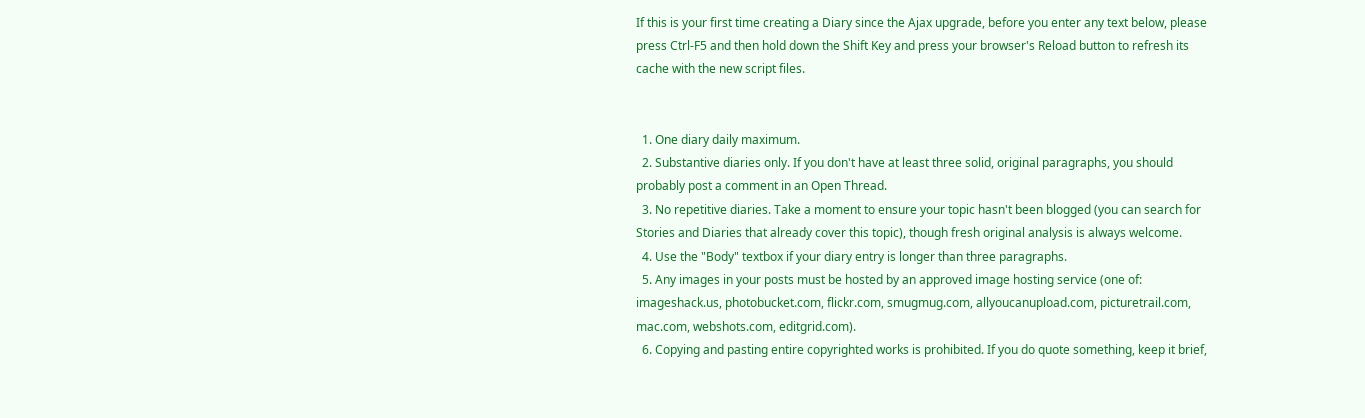If this is your first time creating a Diary since the Ajax upgrade, before you enter any text below, please press Ctrl-F5 and then hold down the Shift Key and press your browser's Reload button to refresh its cache with the new script files.


  1. One diary daily maximum.
  2. Substantive diaries only. If you don't have at least three solid, original paragraphs, you should probably post a comment in an Open Thread.
  3. No repetitive diaries. Take a moment to ensure your topic hasn't been blogged (you can search for Stories and Diaries that already cover this topic), though fresh original analysis is always welcome.
  4. Use the "Body" textbox if your diary entry is longer than three paragraphs.
  5. Any images in your posts must be hosted by an approved image hosting service (one of: imageshack.us, photobucket.com, flickr.com, smugmug.com, allyoucanupload.com, picturetrail.com, mac.com, webshots.com, editgrid.com).
  6. Copying and pasting entire copyrighted works is prohibited. If you do quote something, keep it brief,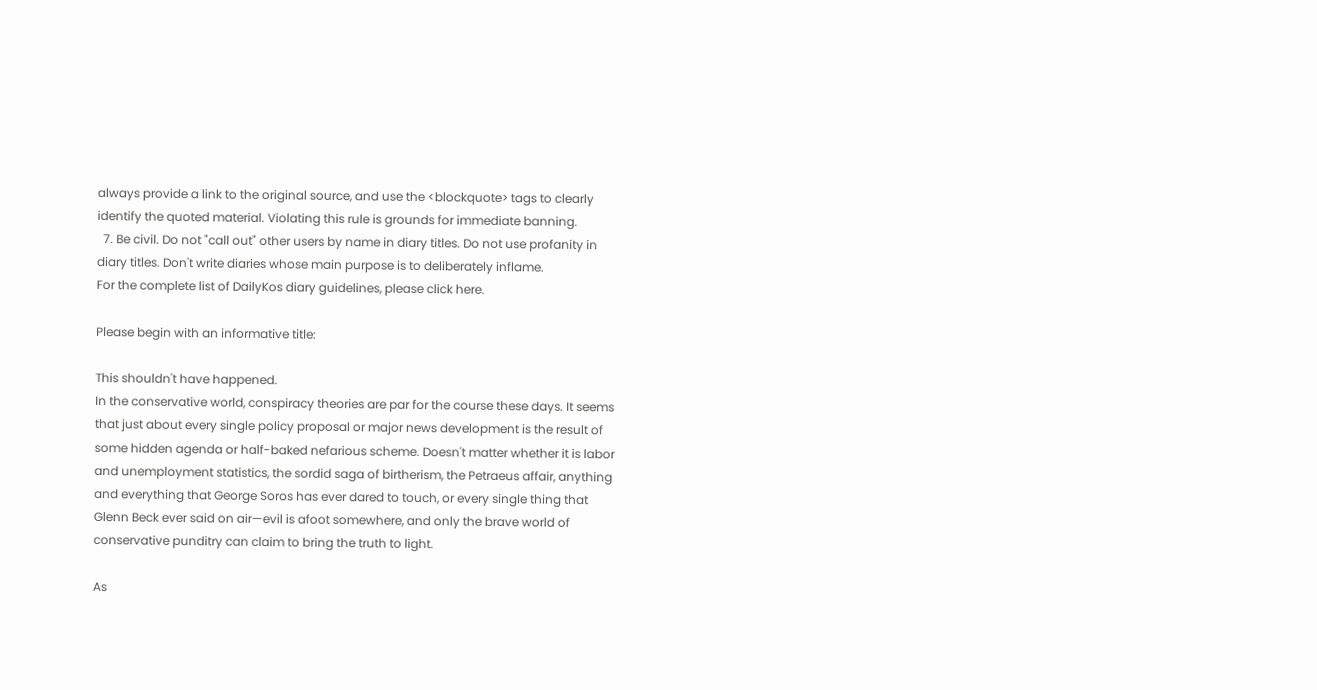always provide a link to the original source, and use the <blockquote> tags to clearly identify the quoted material. Violating this rule is grounds for immediate banning.
  7. Be civil. Do not "call out" other users by name in diary titles. Do not use profanity in diary titles. Don't write diaries whose main purpose is to deliberately inflame.
For the complete list of DailyKos diary guidelines, please click here.

Please begin with an informative title:

This shouldn't have happened.
In the conservative world, conspiracy theories are par for the course these days. It seems that just about every single policy proposal or major news development is the result of some hidden agenda or half-baked nefarious scheme. Doesn't matter whether it is labor and unemployment statistics, the sordid saga of birtherism, the Petraeus affair, anything and everything that George Soros has ever dared to touch, or every single thing that Glenn Beck ever said on air—evil is afoot somewhere, and only the brave world of conservative punditry can claim to bring the truth to light.

As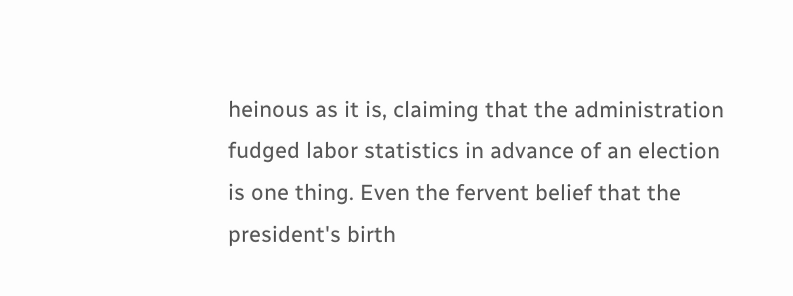heinous as it is, claiming that the administration fudged labor statistics in advance of an election is one thing. Even the fervent belief that the president's birth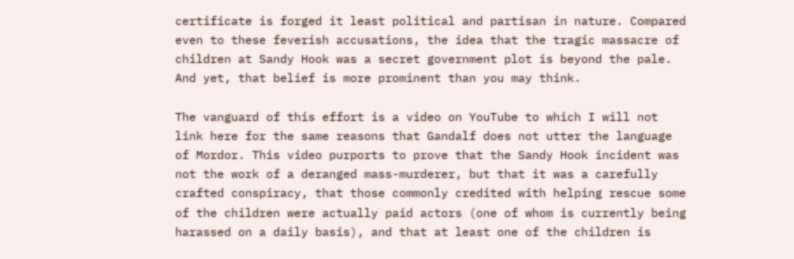certificate is forged it least political and partisan in nature. Compared even to these feverish accusations, the idea that the tragic massacre of children at Sandy Hook was a secret government plot is beyond the pale. And yet, that belief is more prominent than you may think.

The vanguard of this effort is a video on YouTube to which I will not link here for the same reasons that Gandalf does not utter the language of Mordor. This video purports to prove that the Sandy Hook incident was not the work of a deranged mass-murderer, but that it was a carefully crafted conspiracy, that those commonly credited with helping rescue some of the children were actually paid actors (one of whom is currently being harassed on a daily basis), and that at least one of the children is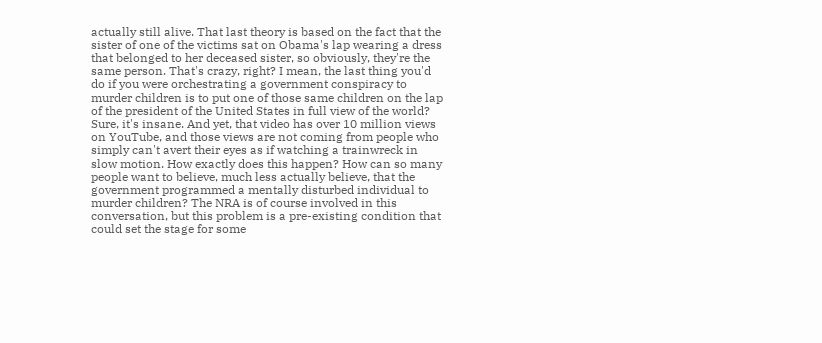actually still alive. That last theory is based on the fact that the sister of one of the victims sat on Obama's lap wearing a dress that belonged to her deceased sister, so obviously, they're the same person. That's crazy, right? I mean, the last thing you'd do if you were orchestrating a government conspiracy to murder children is to put one of those same children on the lap of the president of the United States in full view of the world? Sure, it's insane. And yet, that video has over 10 million views on YouTube, and those views are not coming from people who simply can't avert their eyes as if watching a trainwreck in slow motion. How exactly does this happen? How can so many people want to believe, much less actually believe, that the government programmed a mentally disturbed individual to murder children? The NRA is of course involved in this conversation, but this problem is a pre-existing condition that could set the stage for some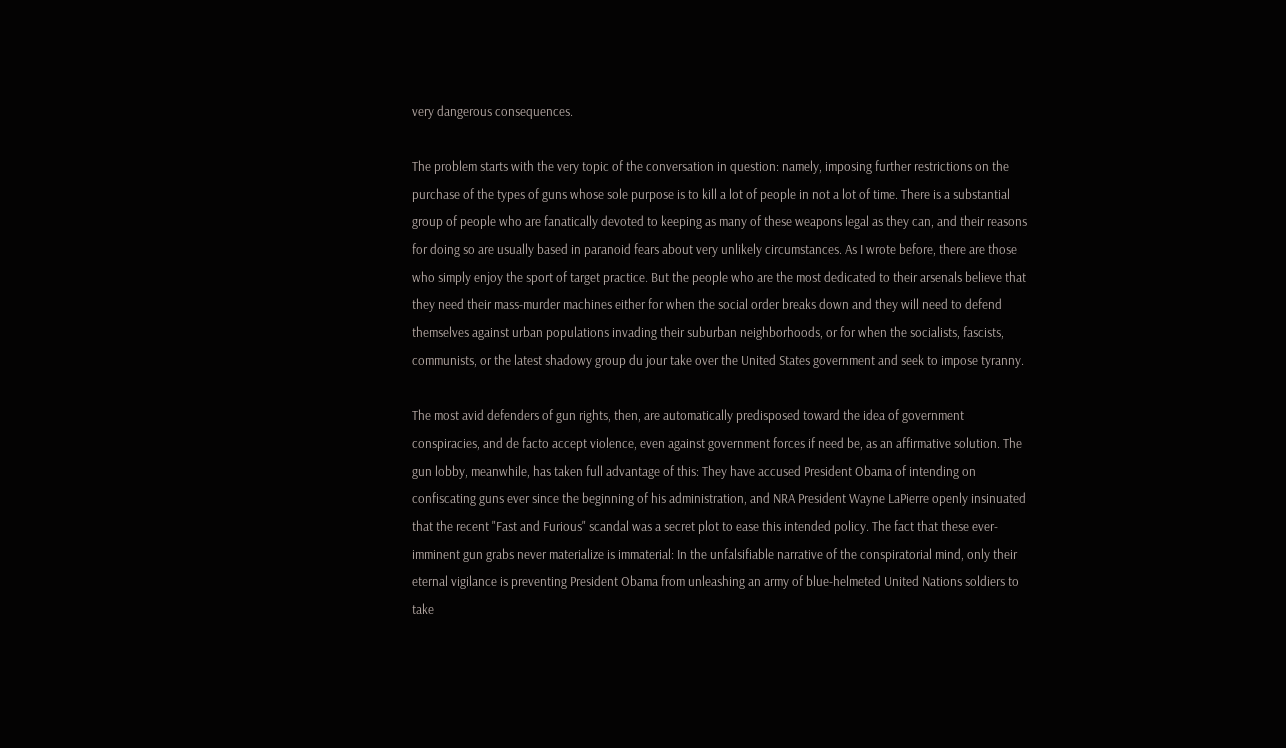very dangerous consequences.

The problem starts with the very topic of the conversation in question: namely, imposing further restrictions on the purchase of the types of guns whose sole purpose is to kill a lot of people in not a lot of time. There is a substantial group of people who are fanatically devoted to keeping as many of these weapons legal as they can, and their reasons for doing so are usually based in paranoid fears about very unlikely circumstances. As I wrote before, there are those who simply enjoy the sport of target practice. But the people who are the most dedicated to their arsenals believe that they need their mass-murder machines either for when the social order breaks down and they will need to defend themselves against urban populations invading their suburban neighborhoods, or for when the socialists, fascists, communists, or the latest shadowy group du jour take over the United States government and seek to impose tyranny.

The most avid defenders of gun rights, then, are automatically predisposed toward the idea of government conspiracies, and de facto accept violence, even against government forces if need be, as an affirmative solution. The gun lobby, meanwhile, has taken full advantage of this: They have accused President Obama of intending on confiscating guns ever since the beginning of his administration, and NRA President Wayne LaPierre openly insinuated that the recent "Fast and Furious" scandal was a secret plot to ease this intended policy. The fact that these ever-imminent gun grabs never materialize is immaterial: In the unfalsifiable narrative of the conspiratorial mind, only their eternal vigilance is preventing President Obama from unleashing an army of blue-helmeted United Nations soldiers to take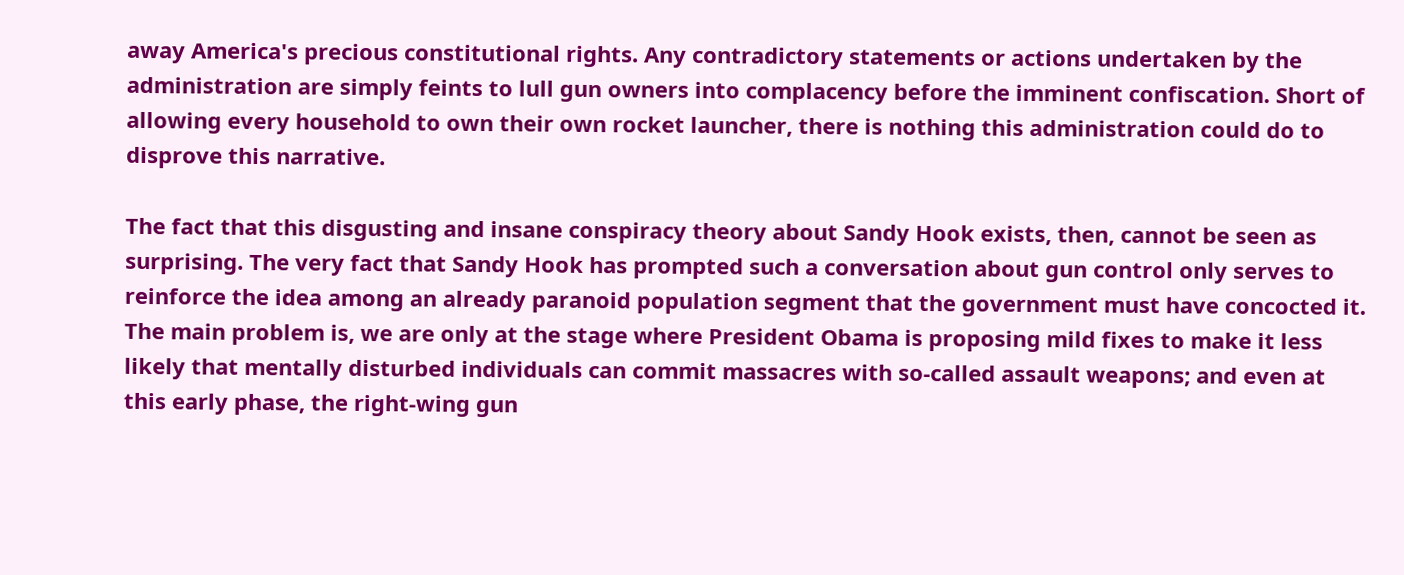away America's precious constitutional rights. Any contradictory statements or actions undertaken by the administration are simply feints to lull gun owners into complacency before the imminent confiscation. Short of allowing every household to own their own rocket launcher, there is nothing this administration could do to disprove this narrative.

The fact that this disgusting and insane conspiracy theory about Sandy Hook exists, then, cannot be seen as surprising. The very fact that Sandy Hook has prompted such a conversation about gun control only serves to reinforce the idea among an already paranoid population segment that the government must have concocted it. The main problem is, we are only at the stage where President Obama is proposing mild fixes to make it less likely that mentally disturbed individuals can commit massacres with so-called assault weapons; and even at this early phase, the right-wing gun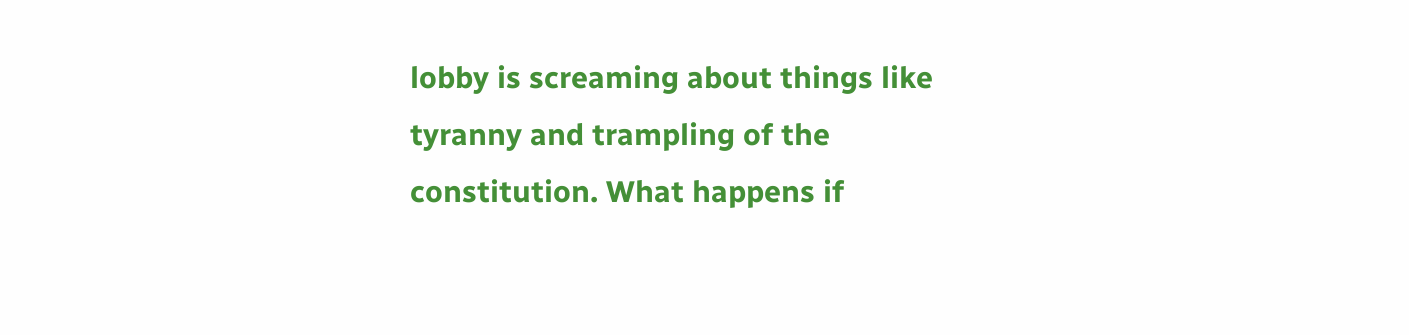lobby is screaming about things like tyranny and trampling of the constitution. What happens if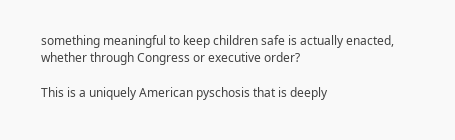something meaningful to keep children safe is actually enacted, whether through Congress or executive order?

This is a uniquely American pyschosis that is deeply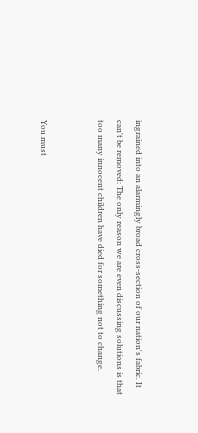ingrained into an alarmingly broad cross-section of our nation's fabric. It can't be removed: The only reason we are even discussing solutions is that too many innocent children have died for something not to change.


You must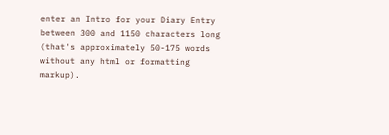enter an Intro for your Diary Entry between 300 and 1150 characters long (that's approximately 50-175 words without any html or formatting markup).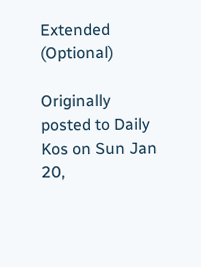Extended (Optional)

Originally posted to Daily Kos on Sun Jan 20,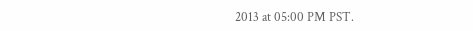2013 at 05:00 PM PST.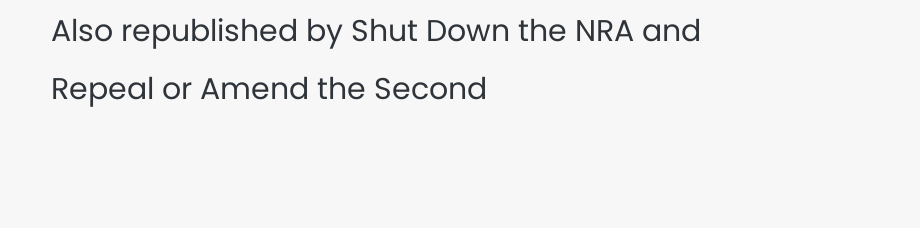Also republished by Shut Down the NRA and Repeal or Amend the Second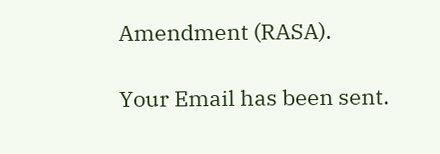Amendment (RASA).

Your Email has been sent.